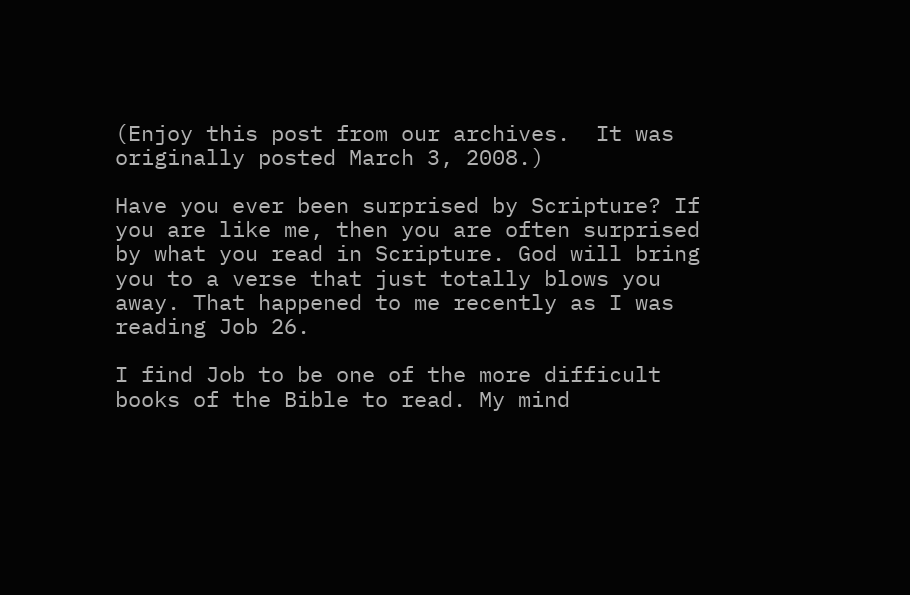(Enjoy this post from our archives.  It was originally posted March 3, 2008.)

Have you ever been surprised by Scripture? If you are like me, then you are often surprised by what you read in Scripture. God will bring you to a verse that just totally blows you away. That happened to me recently as I was reading Job 26.

I find Job to be one of the more difficult books of the Bible to read. My mind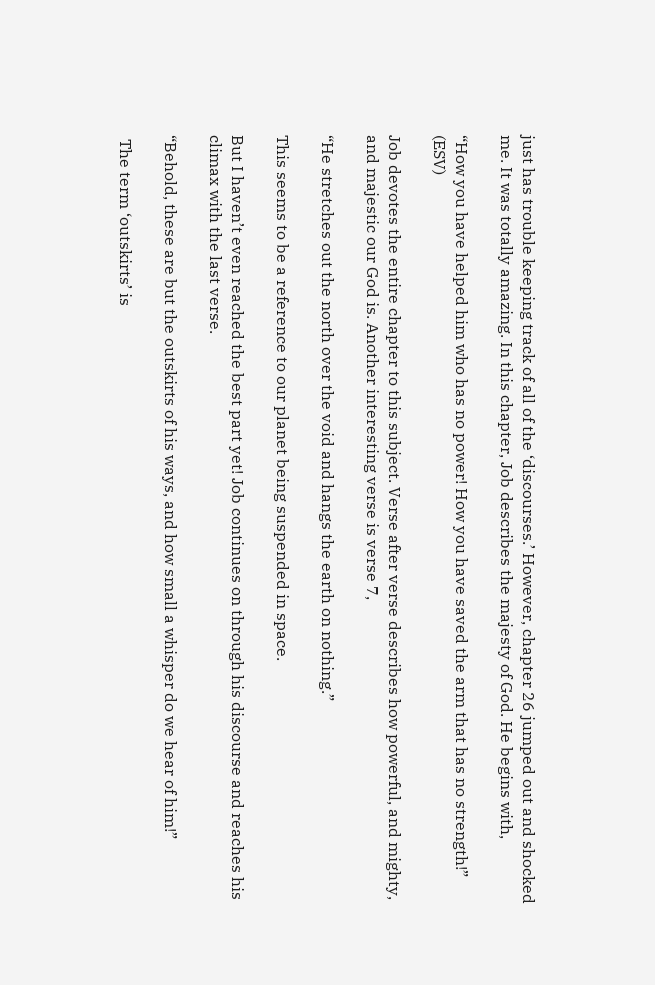just has trouble keeping track of all of the ‘discourses.’ However, chapter 26 jumped out and shocked me. It was totally amazing. In this chapter, Job describes the majesty of God. He begins with,

“How you have helped him who has no power! How you have saved the arm that has no strength!” (ESV)

Job devotes the entire chapter to this subject. Verse after verse describes how powerful, and mighty, and majestic our God is. Another interesting verse is verse 7,

“He stretches out the north over the void and hangs the earth on nothing.”

This seems to be a reference to our planet being suspended in space.

But I haven’t even reached the best part yet! Job continues on through his discourse and reaches his climax with the last verse.

“Behold, these are but the outskirts of his ways, and how small a whisper do we hear of him!”

 The term ‘outskirts’ is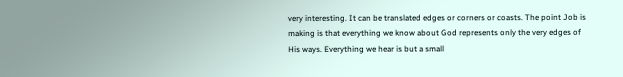very interesting. It can be translated edges or corners or coasts. The point Job is making is that everything we know about God represents only the very edges of His ways. Everything we hear is but a small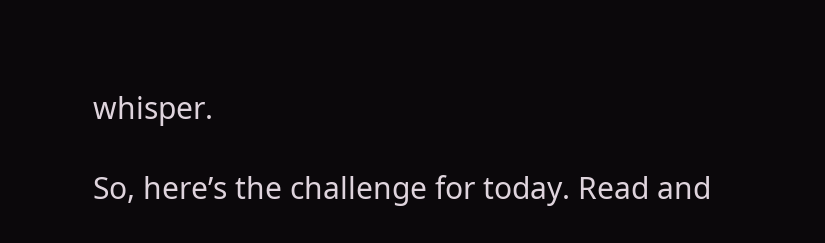whisper.

So, here’s the challenge for today. Read and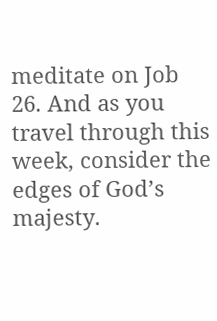meditate on Job 26. And as you travel through this week, consider the edges of God’s majesty.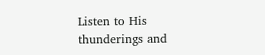Listen to His thunderings and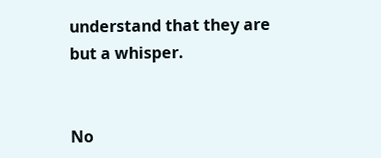understand that they are but a whisper.


No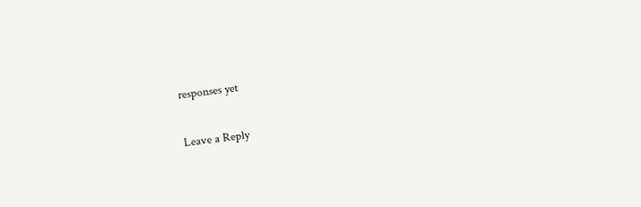responses yet

Leave a Reply